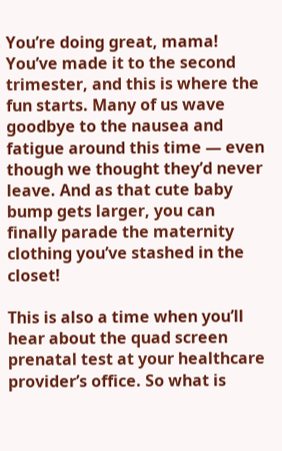You’re doing great, mama! You’ve made it to the second trimester, and this is where the fun starts. Many of us wave goodbye to the nausea and fatigue around this time — even though we thought they’d never leave. And as that cute baby bump gets larger, you can finally parade the maternity clothing you’ve stashed in the closet!

This is also a time when you’ll hear about the quad screen prenatal test at your healthcare provider’s office. So what is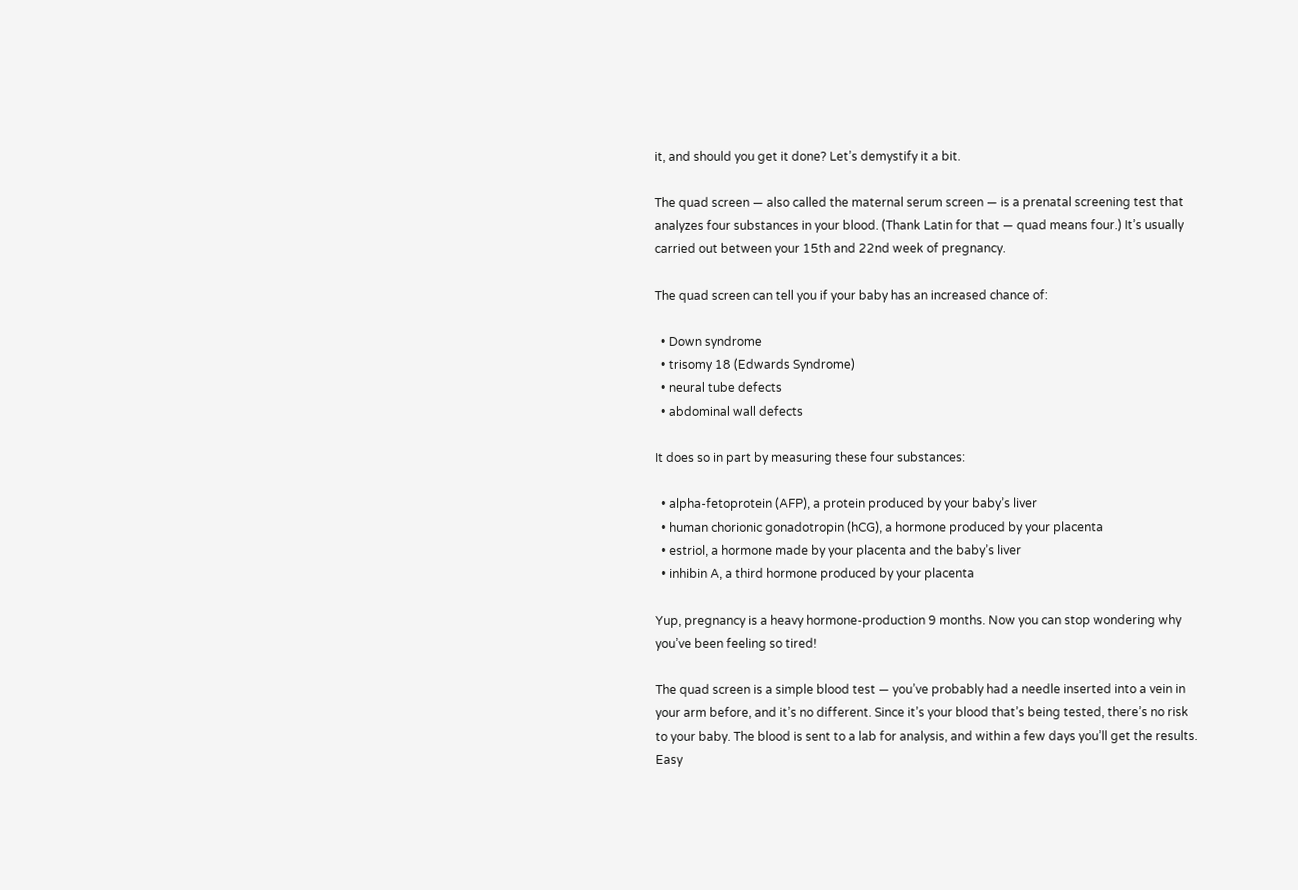it, and should you get it done? Let’s demystify it a bit.

The quad screen — also called the maternal serum screen — is a prenatal screening test that analyzes four substances in your blood. (Thank Latin for that — quad means four.) It’s usually carried out between your 15th and 22nd week of pregnancy.

The quad screen can tell you if your baby has an increased chance of:

  • Down syndrome
  • trisomy 18 (Edwards Syndrome)
  • neural tube defects
  • abdominal wall defects

It does so in part by measuring these four substances:

  • alpha-fetoprotein (AFP), a protein produced by your baby’s liver
  • human chorionic gonadotropin (hCG), a hormone produced by your placenta
  • estriol, a hormone made by your placenta and the baby’s liver
  • inhibin A, a third hormone produced by your placenta

Yup, pregnancy is a heavy hormone-production 9 months. Now you can stop wondering why you’ve been feeling so tired!

The quad screen is a simple blood test — you’ve probably had a needle inserted into a vein in your arm before, and it’s no different. Since it’s your blood that’s being tested, there’s no risk to your baby. The blood is sent to a lab for analysis, and within a few days you’ll get the results. Easy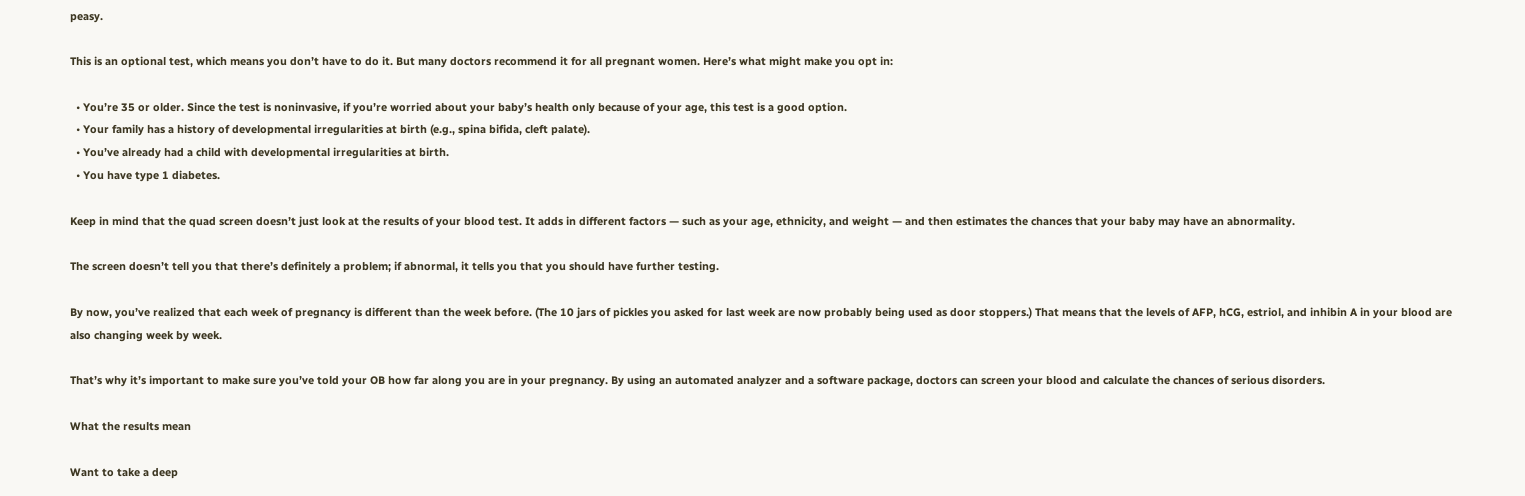peasy.

This is an optional test, which means you don’t have to do it. But many doctors recommend it for all pregnant women. Here’s what might make you opt in:

  • You’re 35 or older. Since the test is noninvasive, if you’re worried about your baby’s health only because of your age, this test is a good option.
  • Your family has a history of developmental irregularities at birth (e.g., spina bifida, cleft palate).
  • You’ve already had a child with developmental irregularities at birth.
  • You have type 1 diabetes.

Keep in mind that the quad screen doesn’t just look at the results of your blood test. It adds in different factors — such as your age, ethnicity, and weight — and then estimates the chances that your baby may have an abnormality.

The screen doesn’t tell you that there’s definitely a problem; if abnormal, it tells you that you should have further testing.

By now, you’ve realized that each week of pregnancy is different than the week before. (The 10 jars of pickles you asked for last week are now probably being used as door stoppers.) That means that the levels of AFP, hCG, estriol, and inhibin A in your blood are also changing week by week.

That’s why it’s important to make sure you’ve told your OB how far along you are in your pregnancy. By using an automated analyzer and a software package, doctors can screen your blood and calculate the chances of serious disorders.

What the results mean

Want to take a deep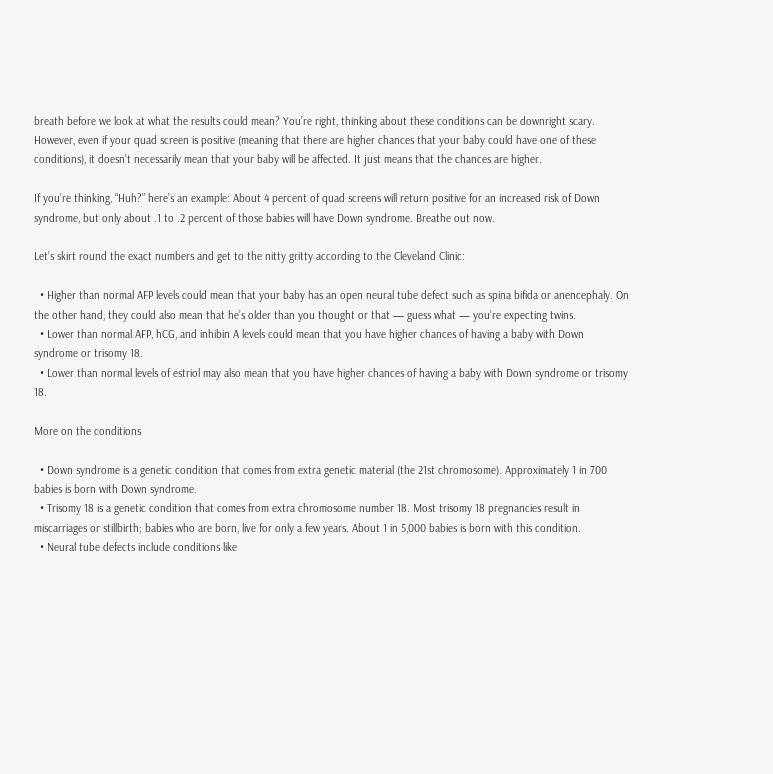breath before we look at what the results could mean? You’re right, thinking about these conditions can be downright scary. However, even if your quad screen is positive (meaning that there are higher chances that your baby could have one of these conditions), it doesn’t necessarily mean that your baby will be affected. It just means that the chances are higher.

If you’re thinking, “Huh?” here’s an example: About 4 percent of quad screens will return positive for an increased risk of Down syndrome, but only about .1 to .2 percent of those babies will have Down syndrome. Breathe out now.

Let’s skirt round the exact numbers and get to the nitty gritty according to the Cleveland Clinic:

  • Higher than normal AFP levels could mean that your baby has an open neural tube defect such as spina bifida or anencephaly. On the other hand, they could also mean that he’s older than you thought or that — guess what — you’re expecting twins.
  • Lower than normal AFP, hCG, and inhibin A levels could mean that you have higher chances of having a baby with Down syndrome or trisomy 18.
  • Lower than normal levels of estriol may also mean that you have higher chances of having a baby with Down syndrome or trisomy 18.

More on the conditions

  • Down syndrome is a genetic condition that comes from extra genetic material (the 21st chromosome). Approximately 1 in 700 babies is born with Down syndrome.
  • Trisomy 18 is a genetic condition that comes from extra chromosome number 18. Most trisomy 18 pregnancies result in miscarriages or stillbirth; babies who are born, live for only a few years. About 1 in 5,000 babies is born with this condition.
  • Neural tube defects include conditions like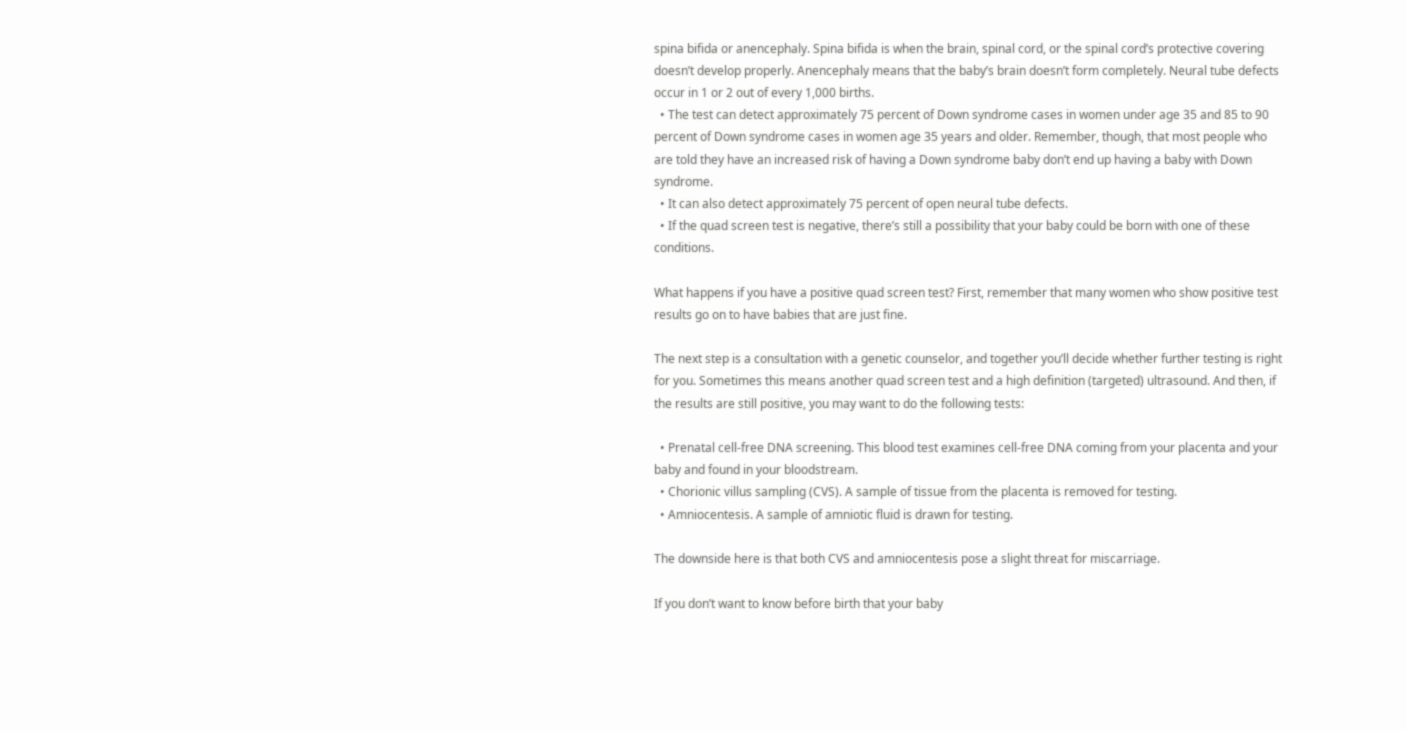spina bifida or anencephaly. Spina bifida is when the brain, spinal cord, or the spinal cord’s protective covering doesn’t develop properly. Anencephaly means that the baby’s brain doesn’t form completely. Neural tube defects occur in 1 or 2 out of every 1,000 births.
  • The test can detect approximately 75 percent of Down syndrome cases in women under age 35 and 85 to 90 percent of Down syndrome cases in women age 35 years and older. Remember, though, that most people who are told they have an increased risk of having a Down syndrome baby don’t end up having a baby with Down syndrome.
  • It can also detect approximately 75 percent of open neural tube defects.
  • If the quad screen test is negative, there’s still a possibility that your baby could be born with one of these conditions.

What happens if you have a positive quad screen test? First, remember that many women who show positive test results go on to have babies that are just fine.

The next step is a consultation with a genetic counselor, and together you’ll decide whether further testing is right for you. Sometimes this means another quad screen test and a high definition (targeted) ultrasound. And then, if the results are still positive, you may want to do the following tests:

  • Prenatal cell-free DNA screening. This blood test examines cell-free DNA coming from your placenta and your baby and found in your bloodstream.
  • Chorionic villus sampling (CVS). A sample of tissue from the placenta is removed for testing.
  • Amniocentesis. A sample of amniotic fluid is drawn for testing.

The downside here is that both CVS and amniocentesis pose a slight threat for miscarriage.

If you don’t want to know before birth that your baby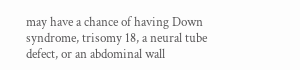may have a chance of having Down syndrome, trisomy 18, a neural tube defect, or an abdominal wall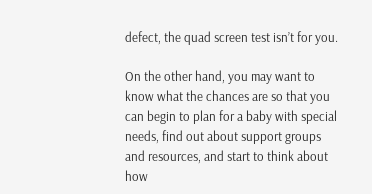defect, the quad screen test isn’t for you.

On the other hand, you may want to know what the chances are so that you can begin to plan for a baby with special needs, find out about support groups and resources, and start to think about how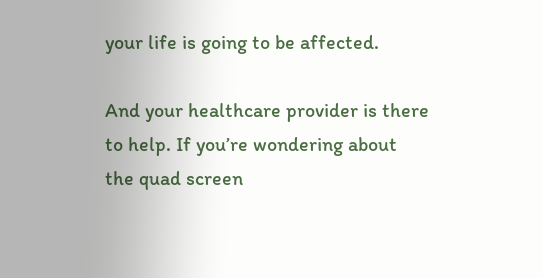your life is going to be affected.

And your healthcare provider is there to help. If you’re wondering about the quad screen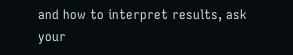and how to interpret results, ask your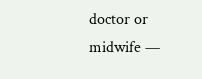doctor or midwife —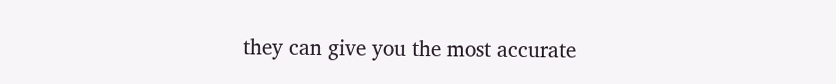they can give you the most accurate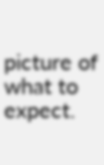picture of what to expect.